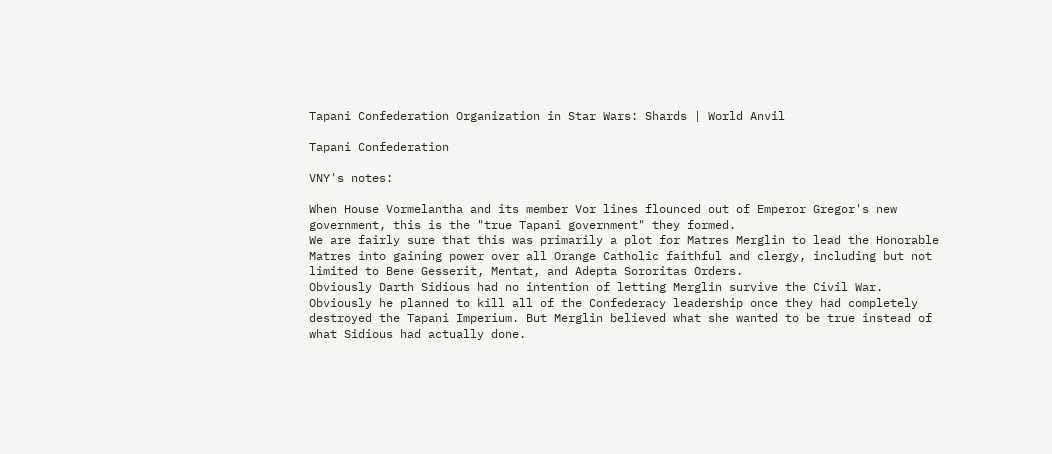Tapani Confederation Organization in Star Wars: Shards | World Anvil

Tapani Confederation

VNY's notes:

When House Vormelantha and its member Vor lines flounced out of Emperor Gregor's new government, this is the "true Tapani government" they formed.
We are fairly sure that this was primarily a plot for Matres Merglin to lead the Honorable Matres into gaining power over all Orange Catholic faithful and clergy, including but not limited to Bene Gesserit, Mentat, and Adepta Sororitas Orders.
Obviously Darth Sidious had no intention of letting Merglin survive the Civil War. Obviously he planned to kill all of the Confederacy leadership once they had completely destroyed the Tapani Imperium. But Merglin believed what she wanted to be true instead of what Sidious had actually done.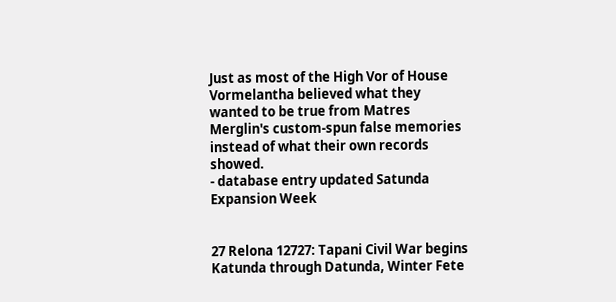Just as most of the High Vor of House Vormelantha believed what they wanted to be true from Matres Merglin's custom-spun false memories instead of what their own records showed.
- database entry updated Satunda
Expansion Week


27 Relona 12727: Tapani Civil War begins
Katunda through Datunda, Winter Fete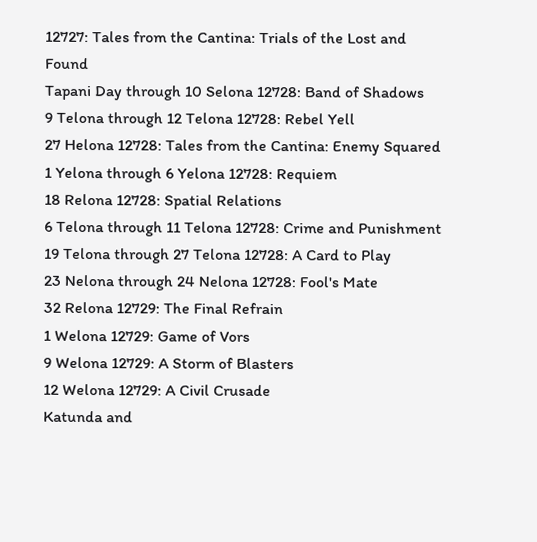12727: Tales from the Cantina: Trials of the Lost and Found
Tapani Day through 10 Selona 12728: Band of Shadows
9 Telona through 12 Telona 12728: Rebel Yell
27 Helona 12728: Tales from the Cantina: Enemy Squared
1 Yelona through 6 Yelona 12728: Requiem
18 Relona 12728: Spatial Relations
6 Telona through 11 Telona 12728: Crime and Punishment
19 Telona through 27 Telona 12728: A Card to Play
23 Nelona through 24 Nelona 12728: Fool's Mate
32 Relona 12729: The Final Refrain
1 Welona 12729: Game of Vors
9 Welona 12729: A Storm of Blasters
12 Welona 12729: A Civil Crusade
Katunda and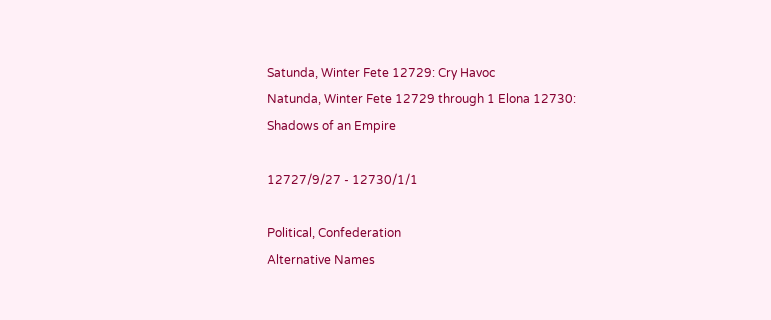Satunda, Winter Fete 12729: Cry Havoc
Natunda, Winter Fete 12729 through 1 Elona 12730: Shadows of an Empire

12727/9/27 - 12730/1/1

Political, Confederation
Alternative Names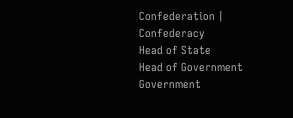Confederation | Confederacy
Head of State
Head of Government
Government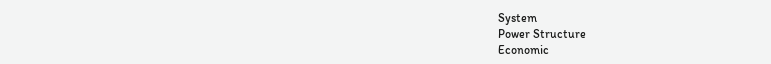System
Power Structure
Economic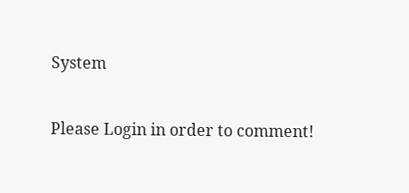System


Please Login in order to comment!